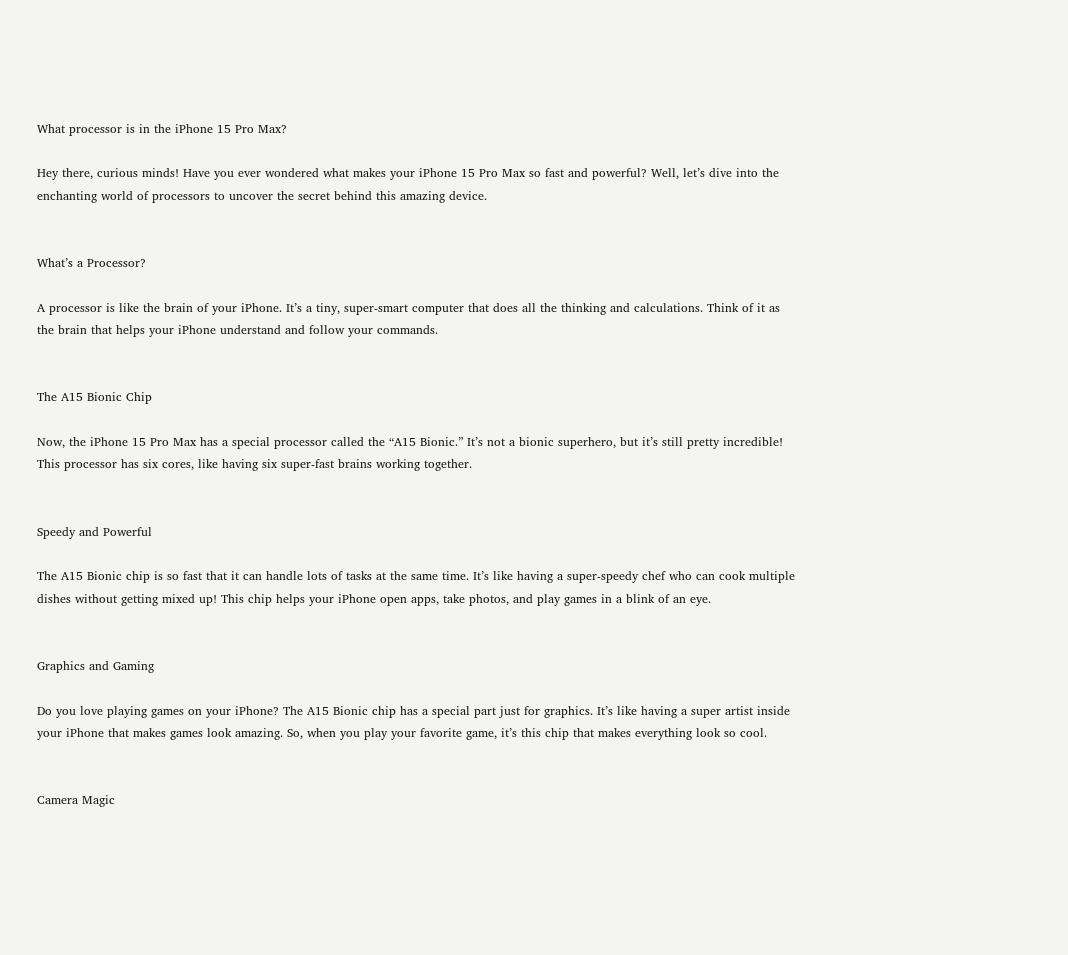What processor is in the iPhone 15 Pro Max?

Hey there, curious minds! Have you ever wondered what makes your iPhone 15 Pro Max so fast and powerful? Well, let’s dive into the enchanting world of processors to uncover the secret behind this amazing device.


What’s a Processor?

A processor is like the brain of your iPhone. It’s a tiny, super-smart computer that does all the thinking and calculations. Think of it as the brain that helps your iPhone understand and follow your commands.


The A15 Bionic Chip

Now, the iPhone 15 Pro Max has a special processor called the “A15 Bionic.” It’s not a bionic superhero, but it’s still pretty incredible! This processor has six cores, like having six super-fast brains working together.


Speedy and Powerful

The A15 Bionic chip is so fast that it can handle lots of tasks at the same time. It’s like having a super-speedy chef who can cook multiple dishes without getting mixed up! This chip helps your iPhone open apps, take photos, and play games in a blink of an eye.


Graphics and Gaming

Do you love playing games on your iPhone? The A15 Bionic chip has a special part just for graphics. It’s like having a super artist inside your iPhone that makes games look amazing. So, when you play your favorite game, it’s this chip that makes everything look so cool.


Camera Magic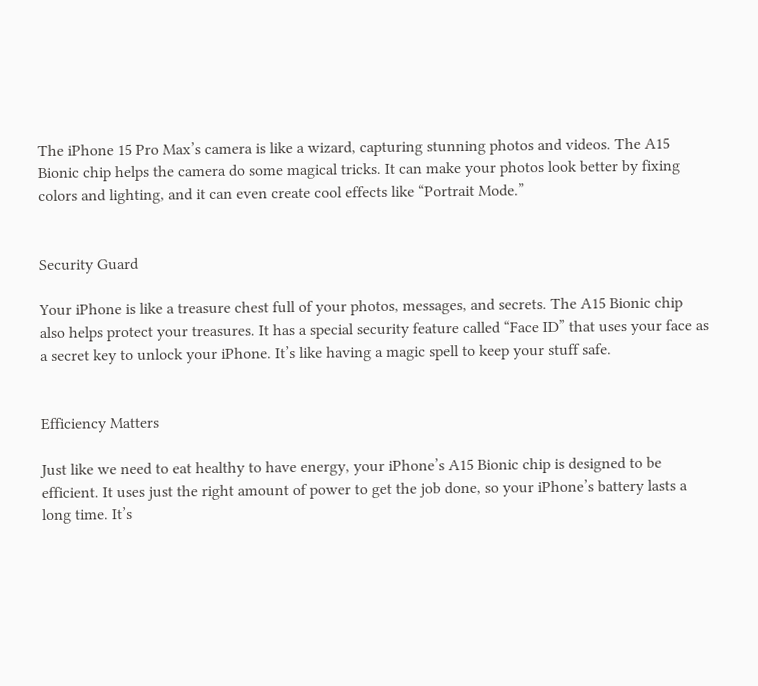The iPhone 15 Pro Max’s camera is like a wizard, capturing stunning photos and videos. The A15 Bionic chip helps the camera do some magical tricks. It can make your photos look better by fixing colors and lighting, and it can even create cool effects like “Portrait Mode.”


Security Guard

Your iPhone is like a treasure chest full of your photos, messages, and secrets. The A15 Bionic chip also helps protect your treasures. It has a special security feature called “Face ID” that uses your face as a secret key to unlock your iPhone. It’s like having a magic spell to keep your stuff safe.


Efficiency Matters

Just like we need to eat healthy to have energy, your iPhone’s A15 Bionic chip is designed to be efficient. It uses just the right amount of power to get the job done, so your iPhone’s battery lasts a long time. It’s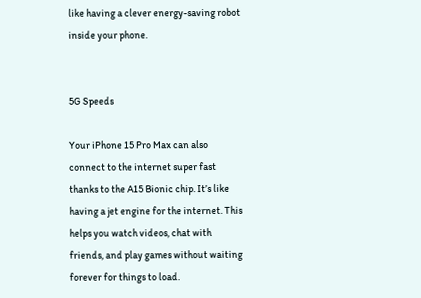like having a clever energy-saving robot inside your phone.


5G Speeds

Your iPhone 15 Pro Max can also connect to the internet super fast thanks to the A15 Bionic chip. It’s like having a jet engine for the internet. This helps you watch videos, chat with friends, and play games without waiting forever for things to load.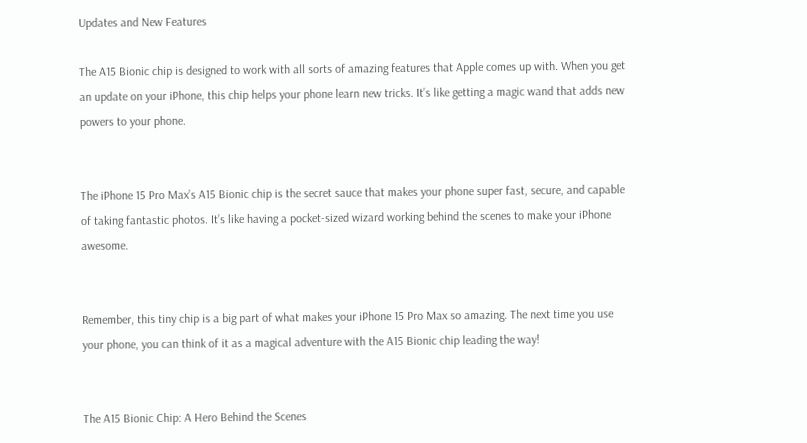Updates and New Features

The A15 Bionic chip is designed to work with all sorts of amazing features that Apple comes up with. When you get an update on your iPhone, this chip helps your phone learn new tricks. It’s like getting a magic wand that adds new powers to your phone.


The iPhone 15 Pro Max’s A15 Bionic chip is the secret sauce that makes your phone super fast, secure, and capable of taking fantastic photos. It’s like having a pocket-sized wizard working behind the scenes to make your iPhone awesome.


Remember, this tiny chip is a big part of what makes your iPhone 15 Pro Max so amazing. The next time you use your phone, you can think of it as a magical adventure with the A15 Bionic chip leading the way!


The A15 Bionic Chip: A Hero Behind the Scenes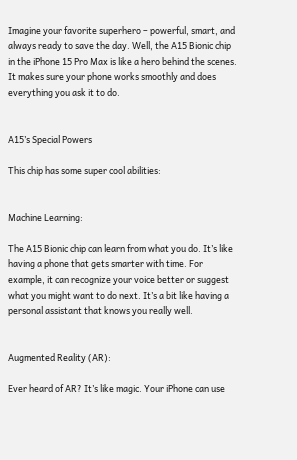Imagine your favorite superhero – powerful, smart, and always ready to save the day. Well, the A15 Bionic chip in the iPhone 15 Pro Max is like a hero behind the scenes. It makes sure your phone works smoothly and does everything you ask it to do.


A15’s Special Powers

This chip has some super cool abilities:


Machine Learning:

The A15 Bionic chip can learn from what you do. It’s like having a phone that gets smarter with time. For example, it can recognize your voice better or suggest what you might want to do next. It’s a bit like having a personal assistant that knows you really well.


Augmented Reality (AR):

Ever heard of AR? It’s like magic. Your iPhone can use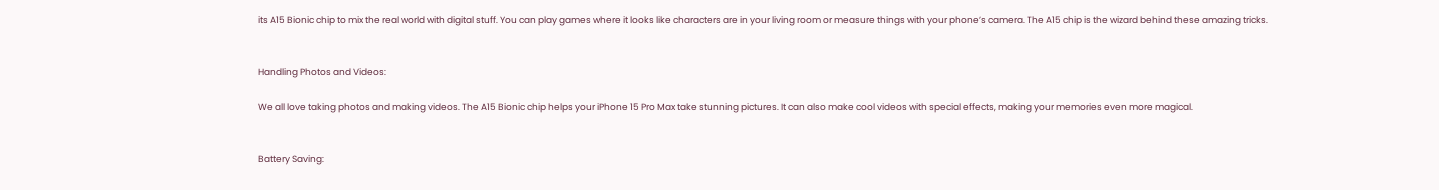its A15 Bionic chip to mix the real world with digital stuff. You can play games where it looks like characters are in your living room or measure things with your phone’s camera. The A15 chip is the wizard behind these amazing tricks.


Handling Photos and Videos:

We all love taking photos and making videos. The A15 Bionic chip helps your iPhone 15 Pro Max take stunning pictures. It can also make cool videos with special effects, making your memories even more magical.


Battery Saving: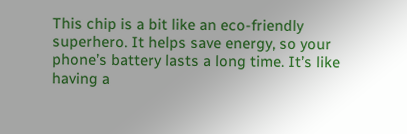This chip is a bit like an eco-friendly superhero. It helps save energy, so your phone’s battery lasts a long time. It’s like having a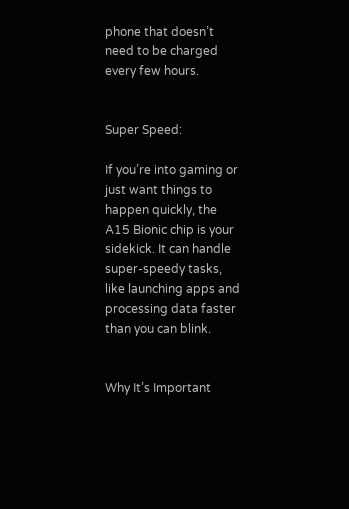phone that doesn’t need to be charged every few hours.


Super Speed:

If you’re into gaming or just want things to happen quickly, the A15 Bionic chip is your sidekick. It can handle super-speedy tasks, like launching apps and processing data faster than you can blink.


Why It’s Important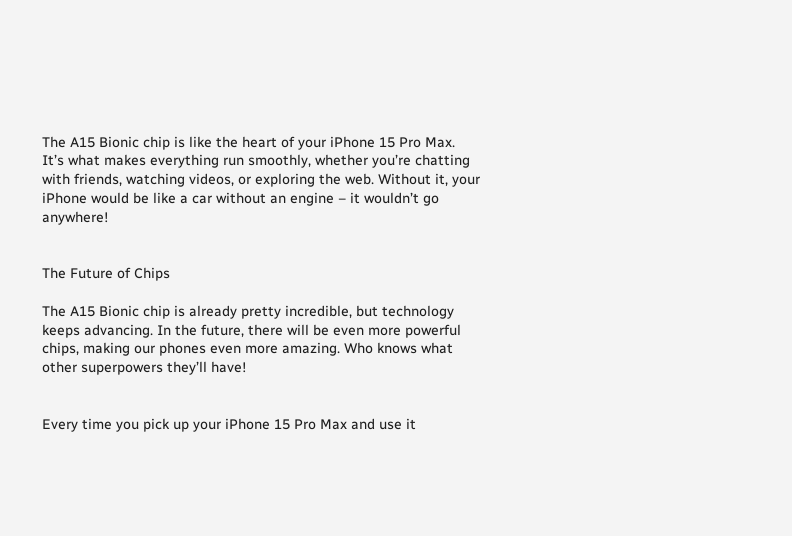The A15 Bionic chip is like the heart of your iPhone 15 Pro Max. It’s what makes everything run smoothly, whether you’re chatting with friends, watching videos, or exploring the web. Without it, your iPhone would be like a car without an engine – it wouldn’t go anywhere!


The Future of Chips

The A15 Bionic chip is already pretty incredible, but technology keeps advancing. In the future, there will be even more powerful chips, making our phones even more amazing. Who knows what other superpowers they’ll have!


Every time you pick up your iPhone 15 Pro Max and use it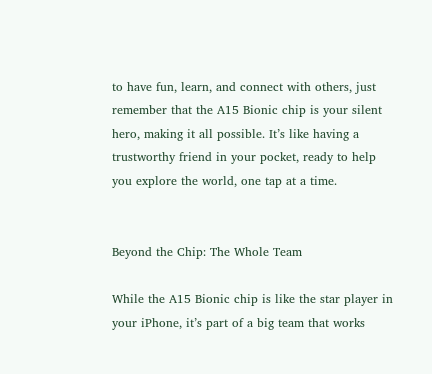to have fun, learn, and connect with others, just remember that the A15 Bionic chip is your silent hero, making it all possible. It’s like having a trustworthy friend in your pocket, ready to help you explore the world, one tap at a time.


Beyond the Chip: The Whole Team

While the A15 Bionic chip is like the star player in your iPhone, it’s part of a big team that works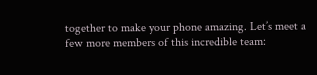together to make your phone amazing. Let’s meet a few more members of this incredible team: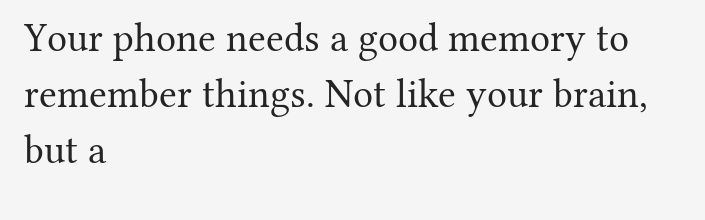Your phone needs a good memory to remember things. Not like your brain, but a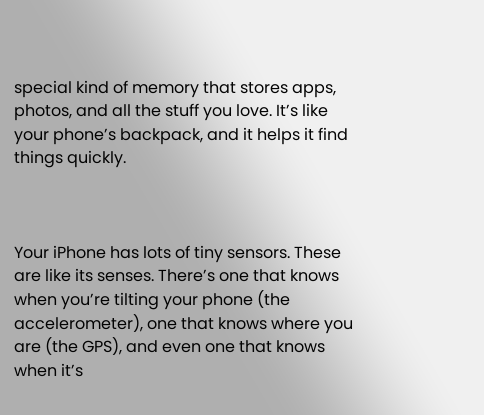special kind of memory that stores apps, photos, and all the stuff you love. It’s like your phone’s backpack, and it helps it find things quickly.



Your iPhone has lots of tiny sensors. These are like its senses. There’s one that knows when you’re tilting your phone (the accelerometer), one that knows where you are (the GPS), and even one that knows when it’s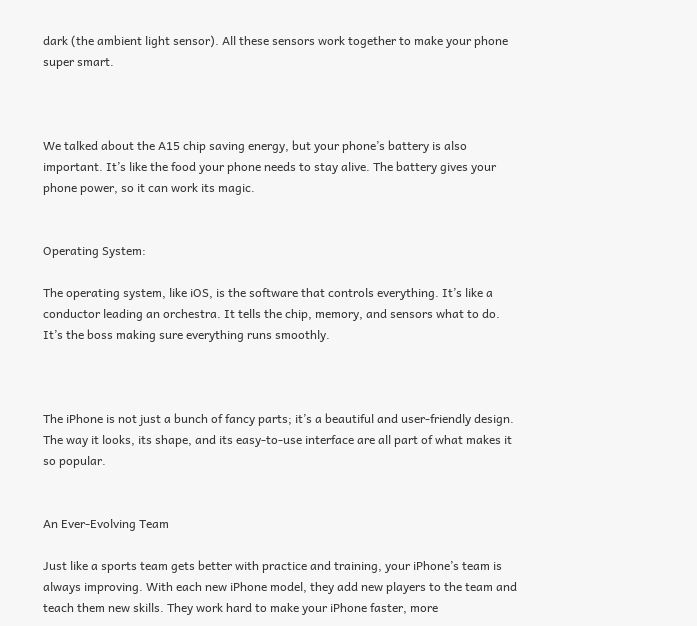dark (the ambient light sensor). All these sensors work together to make your phone super smart.



We talked about the A15 chip saving energy, but your phone’s battery is also important. It’s like the food your phone needs to stay alive. The battery gives your phone power, so it can work its magic.


Operating System:

The operating system, like iOS, is the software that controls everything. It’s like a conductor leading an orchestra. It tells the chip, memory, and sensors what to do. It’s the boss making sure everything runs smoothly.



The iPhone is not just a bunch of fancy parts; it’s a beautiful and user-friendly design. The way it looks, its shape, and its easy-to-use interface are all part of what makes it so popular.


An Ever-Evolving Team

Just like a sports team gets better with practice and training, your iPhone’s team is always improving. With each new iPhone model, they add new players to the team and teach them new skills. They work hard to make your iPhone faster, more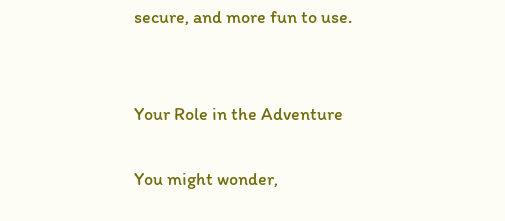secure, and more fun to use.


Your Role in the Adventure

You might wonder,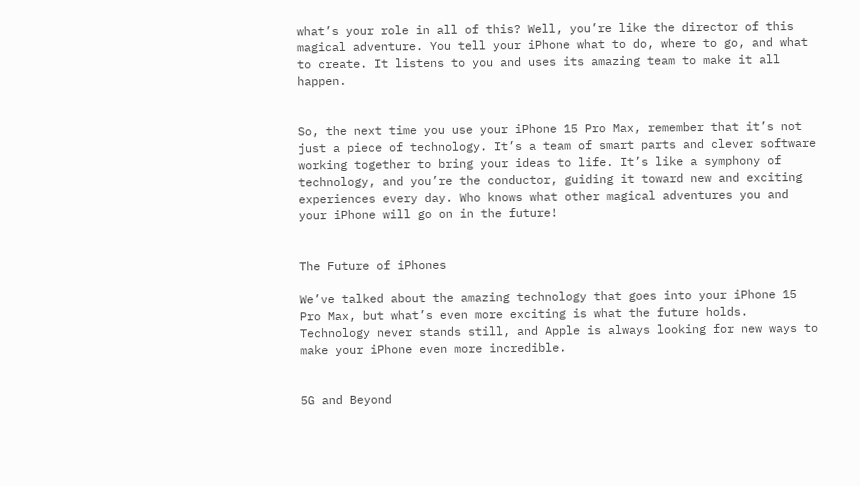what’s your role in all of this? Well, you’re like the director of this magical adventure. You tell your iPhone what to do, where to go, and what to create. It listens to you and uses its amazing team to make it all happen.


So, the next time you use your iPhone 15 Pro Max, remember that it’s not just a piece of technology. It’s a team of smart parts and clever software working together to bring your ideas to life. It’s like a symphony of technology, and you’re the conductor, guiding it toward new and exciting experiences every day. Who knows what other magical adventures you and your iPhone will go on in the future!


The Future of iPhones

We’ve talked about the amazing technology that goes into your iPhone 15 Pro Max, but what’s even more exciting is what the future holds. Technology never stands still, and Apple is always looking for new ways to make your iPhone even more incredible.


5G and Beyond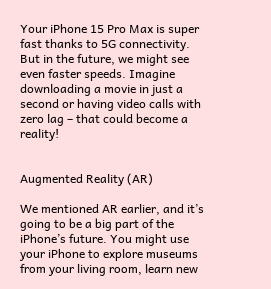Your iPhone 15 Pro Max is super fast thanks to 5G connectivity. But in the future, we might see even faster speeds. Imagine downloading a movie in just a second or having video calls with zero lag – that could become a reality!


Augmented Reality (AR)

We mentioned AR earlier, and it’s going to be a big part of the iPhone’s future. You might use your iPhone to explore museums from your living room, learn new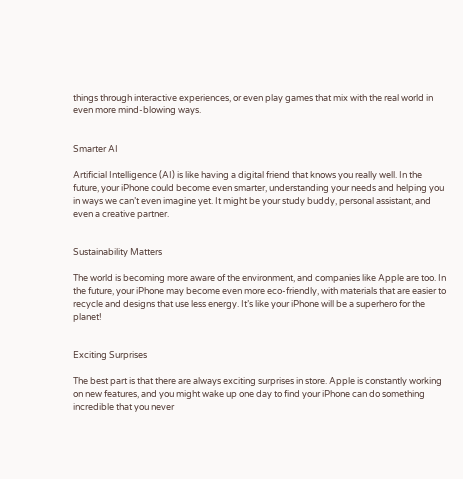things through interactive experiences, or even play games that mix with the real world in even more mind-blowing ways.


Smarter AI

Artificial Intelligence (AI) is like having a digital friend that knows you really well. In the future, your iPhone could become even smarter, understanding your needs and helping you in ways we can’t even imagine yet. It might be your study buddy, personal assistant, and even a creative partner.


Sustainability Matters

The world is becoming more aware of the environment, and companies like Apple are too. In the future, your iPhone may become even more eco-friendly, with materials that are easier to recycle and designs that use less energy. It’s like your iPhone will be a superhero for the planet!


Exciting Surprises

The best part is that there are always exciting surprises in store. Apple is constantly working on new features, and you might wake up one day to find your iPhone can do something incredible that you never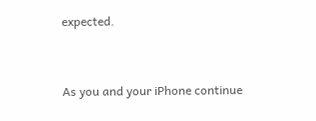expected.


As you and your iPhone continue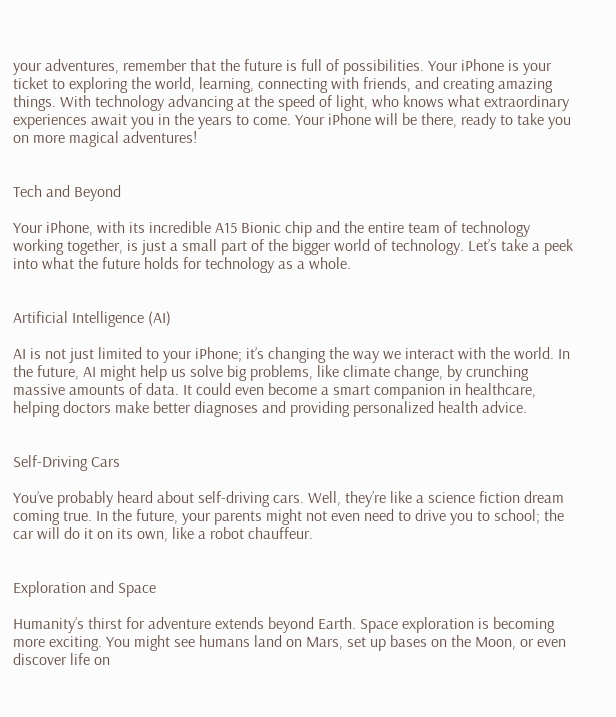your adventures, remember that the future is full of possibilities. Your iPhone is your ticket to exploring the world, learning, connecting with friends, and creating amazing things. With technology advancing at the speed of light, who knows what extraordinary experiences await you in the years to come. Your iPhone will be there, ready to take you on more magical adventures!


Tech and Beyond

Your iPhone, with its incredible A15 Bionic chip and the entire team of technology working together, is just a small part of the bigger world of technology. Let’s take a peek into what the future holds for technology as a whole.


Artificial Intelligence (AI)

AI is not just limited to your iPhone; it’s changing the way we interact with the world. In the future, AI might help us solve big problems, like climate change, by crunching massive amounts of data. It could even become a smart companion in healthcare, helping doctors make better diagnoses and providing personalized health advice.


Self-Driving Cars

You’ve probably heard about self-driving cars. Well, they’re like a science fiction dream coming true. In the future, your parents might not even need to drive you to school; the car will do it on its own, like a robot chauffeur.


Exploration and Space

Humanity’s thirst for adventure extends beyond Earth. Space exploration is becoming more exciting. You might see humans land on Mars, set up bases on the Moon, or even discover life on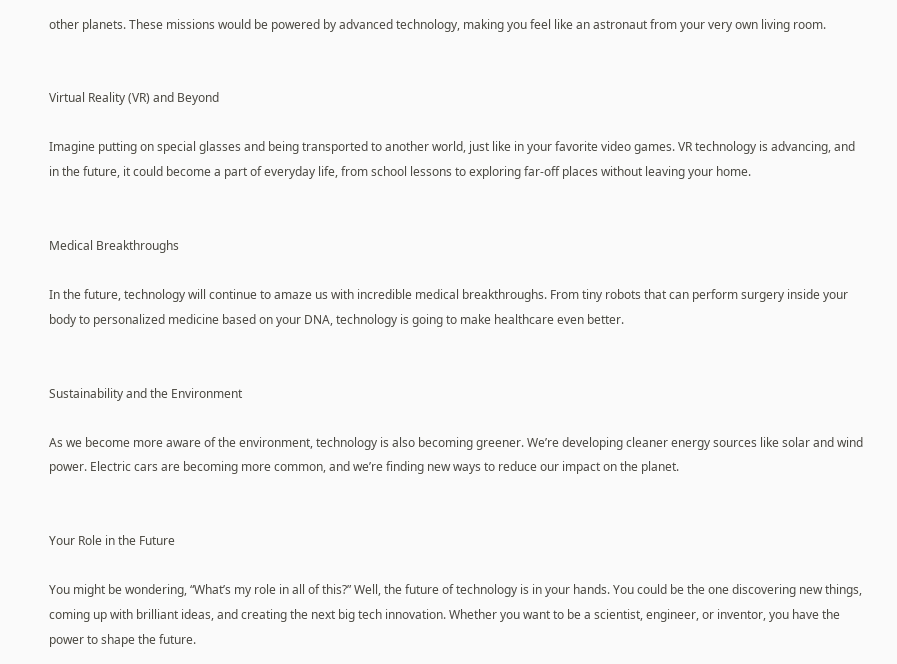other planets. These missions would be powered by advanced technology, making you feel like an astronaut from your very own living room.


Virtual Reality (VR) and Beyond

Imagine putting on special glasses and being transported to another world, just like in your favorite video games. VR technology is advancing, and in the future, it could become a part of everyday life, from school lessons to exploring far-off places without leaving your home.


Medical Breakthroughs

In the future, technology will continue to amaze us with incredible medical breakthroughs. From tiny robots that can perform surgery inside your body to personalized medicine based on your DNA, technology is going to make healthcare even better.


Sustainability and the Environment

As we become more aware of the environment, technology is also becoming greener. We’re developing cleaner energy sources like solar and wind power. Electric cars are becoming more common, and we’re finding new ways to reduce our impact on the planet.


Your Role in the Future

You might be wondering, “What’s my role in all of this?” Well, the future of technology is in your hands. You could be the one discovering new things, coming up with brilliant ideas, and creating the next big tech innovation. Whether you want to be a scientist, engineer, or inventor, you have the power to shape the future.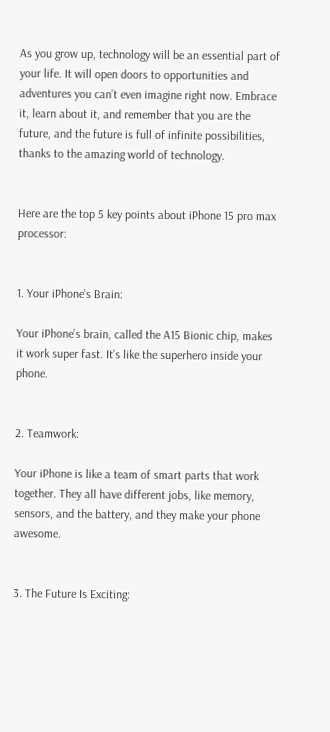As you grow up, technology will be an essential part of your life. It will open doors to opportunities and adventures you can’t even imagine right now. Embrace it, learn about it, and remember that you are the future, and the future is full of infinite possibilities, thanks to the amazing world of technology.


Here are the top 5 key points about iPhone 15 pro max processor:


1. Your iPhone’s Brain:

Your iPhone’s brain, called the A15 Bionic chip, makes it work super fast. It’s like the superhero inside your phone.


2. Teamwork:

Your iPhone is like a team of smart parts that work together. They all have different jobs, like memory, sensors, and the battery, and they make your phone awesome.


3. The Future Is Exciting: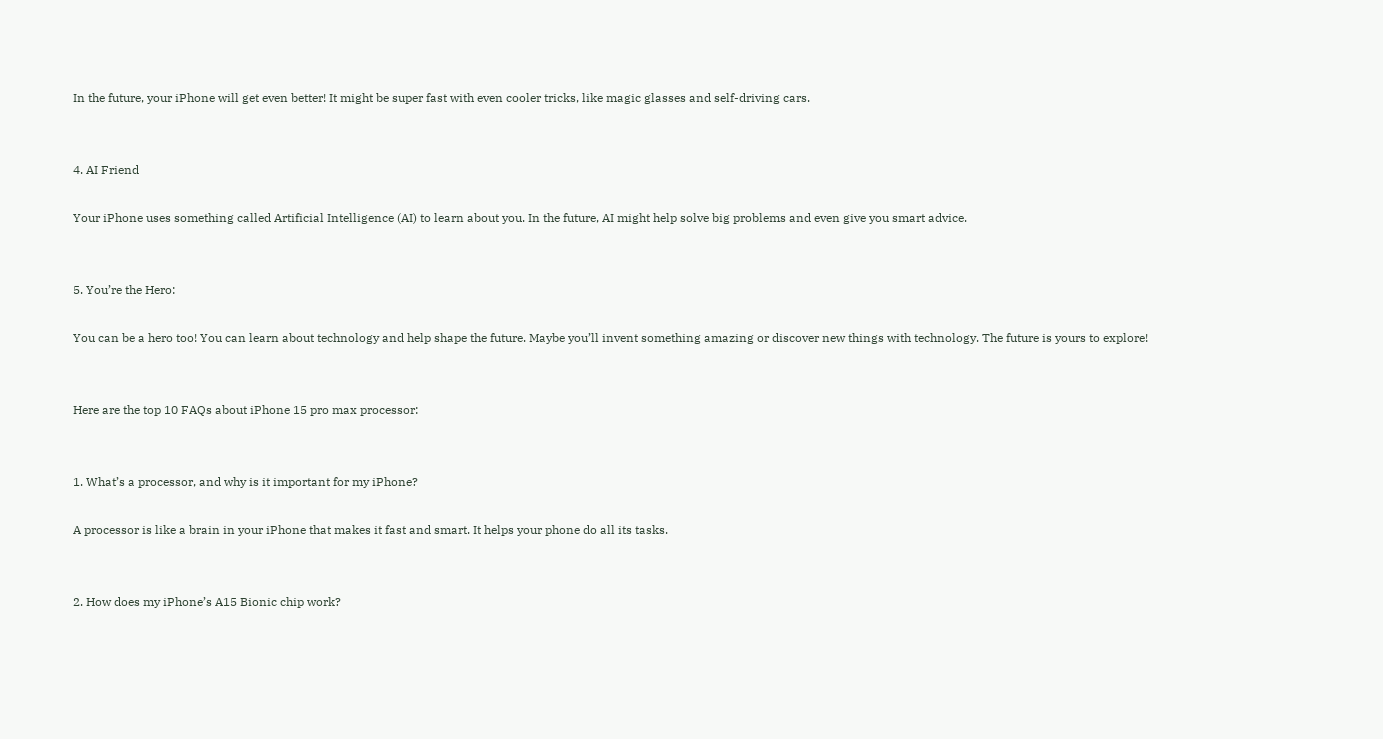In the future, your iPhone will get even better! It might be super fast with even cooler tricks, like magic glasses and self-driving cars.


4. AI Friend

Your iPhone uses something called Artificial Intelligence (AI) to learn about you. In the future, AI might help solve big problems and even give you smart advice.


5. You’re the Hero:

You can be a hero too! You can learn about technology and help shape the future. Maybe you’ll invent something amazing or discover new things with technology. The future is yours to explore!


Here are the top 10 FAQs about iPhone 15 pro max processor:


1. What’s a processor, and why is it important for my iPhone?

A processor is like a brain in your iPhone that makes it fast and smart. It helps your phone do all its tasks.


2. How does my iPhone’s A15 Bionic chip work?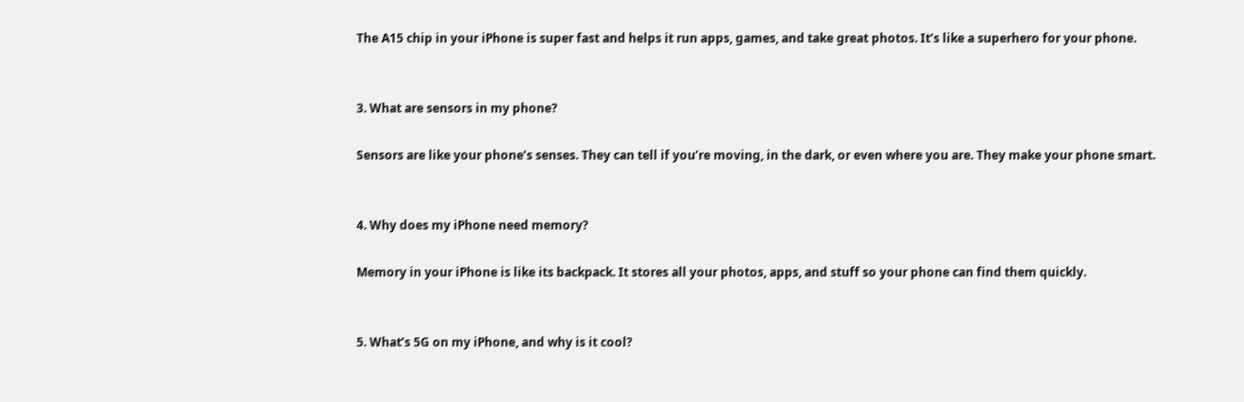The A15 chip in your iPhone is super fast and helps it run apps, games, and take great photos. It’s like a superhero for your phone.


3. What are sensors in my phone?

Sensors are like your phone’s senses. They can tell if you’re moving, in the dark, or even where you are. They make your phone smart.


4. Why does my iPhone need memory?

Memory in your iPhone is like its backpack. It stores all your photos, apps, and stuff so your phone can find them quickly.


5. What’s 5G on my iPhone, and why is it cool?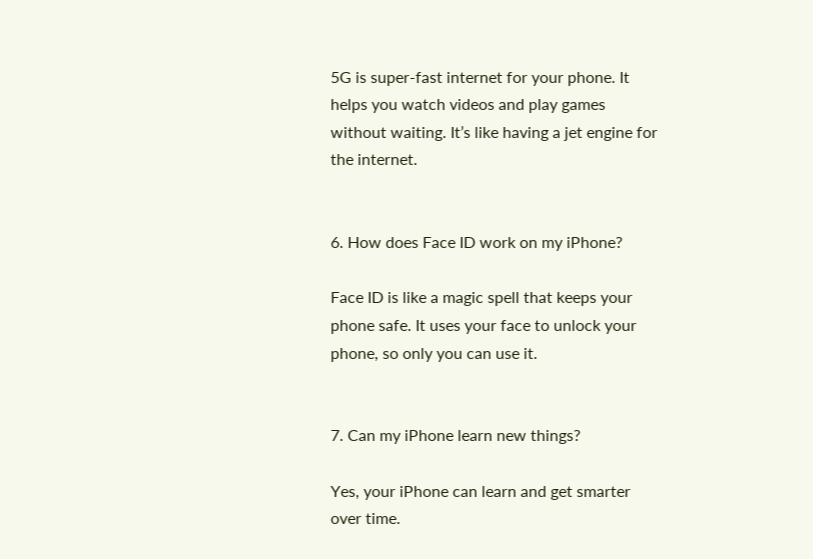5G is super-fast internet for your phone. It helps you watch videos and play games without waiting. It’s like having a jet engine for the internet.


6. How does Face ID work on my iPhone?

Face ID is like a magic spell that keeps your phone safe. It uses your face to unlock your phone, so only you can use it.


7. Can my iPhone learn new things?

Yes, your iPhone can learn and get smarter over time.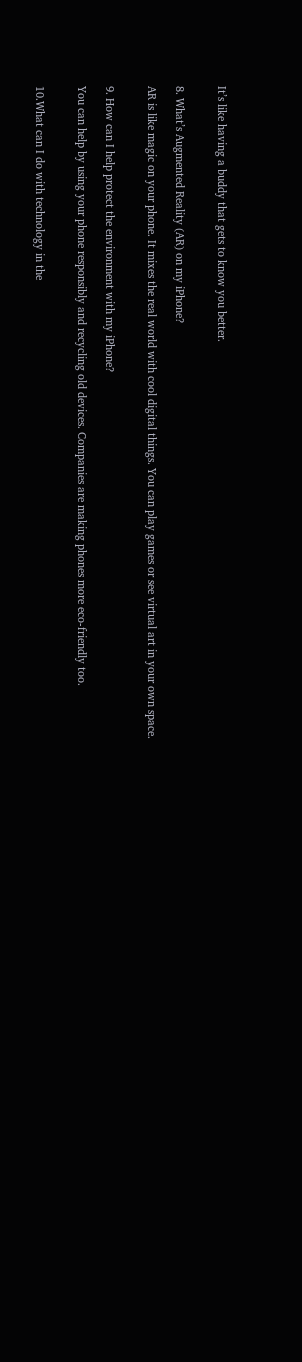It’s like having a buddy that gets to know you better.


8. What’s Augmented Reality (AR) on my iPhone?

AR is like magic on your phone. It mixes the real world with cool digital things. You can play games or see virtual art in your own space.


9. How can I help protect the environment with my iPhone?

You can help by using your phone responsibly and recycling old devices. Companies are making phones more eco-friendly too.


10.What can I do with technology in the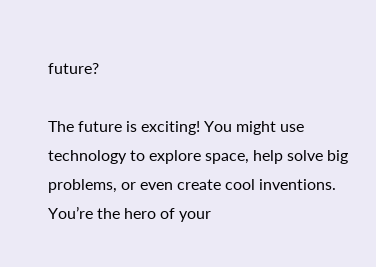future?

The future is exciting! You might use technology to explore space, help solve big problems, or even create cool inventions. You’re the hero of your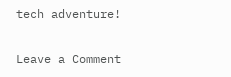tech adventure!

Leave a Comment